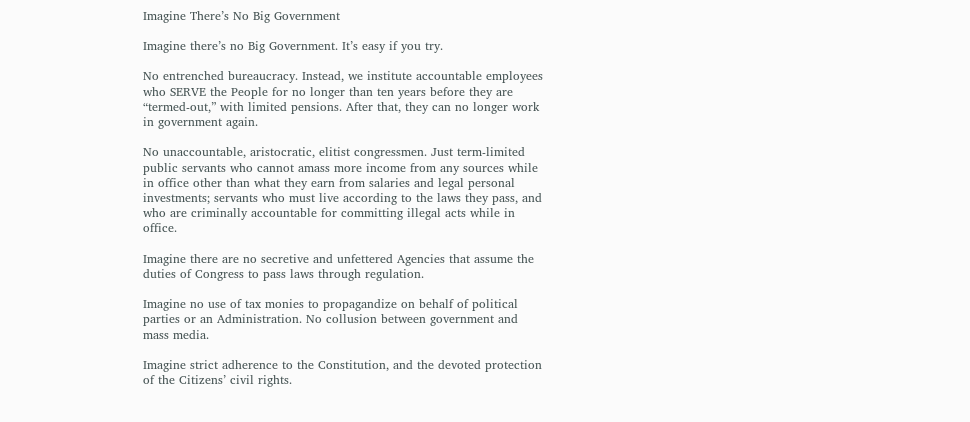Imagine There’s No Big Government

Imagine there’s no Big Government. It’s easy if you try.

No entrenched bureaucracy. Instead, we institute accountable employees who SERVE the People for no longer than ten years before they are “termed-out,” with limited pensions. After that, they can no longer work in government again.

No unaccountable, aristocratic, elitist congressmen. Just term-limited public servants who cannot amass more income from any sources while in office other than what they earn from salaries and legal personal investments; servants who must live according to the laws they pass, and who are criminally accountable for committing illegal acts while in office.

Imagine there are no secretive and unfettered Agencies that assume the duties of Congress to pass laws through regulation.

Imagine no use of tax monies to propagandize on behalf of political parties or an Administration. No collusion between government and mass media.

Imagine strict adherence to the Constitution, and the devoted protection of the Citizens’ civil rights.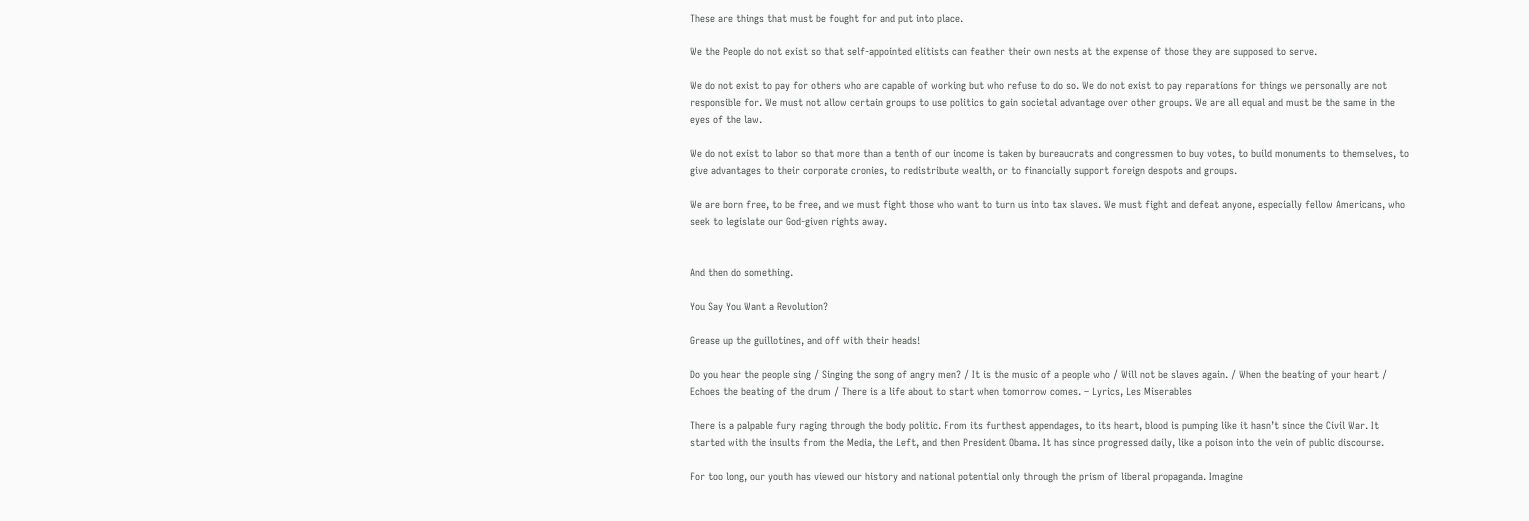These are things that must be fought for and put into place.

We the People do not exist so that self-appointed elitists can feather their own nests at the expense of those they are supposed to serve.

We do not exist to pay for others who are capable of working but who refuse to do so. We do not exist to pay reparations for things we personally are not responsible for. We must not allow certain groups to use politics to gain societal advantage over other groups. We are all equal and must be the same in the eyes of the law.

We do not exist to labor so that more than a tenth of our income is taken by bureaucrats and congressmen to buy votes, to build monuments to themselves, to give advantages to their corporate cronies, to redistribute wealth, or to financially support foreign despots and groups.

We are born free, to be free, and we must fight those who want to turn us into tax slaves. We must fight and defeat anyone, especially fellow Americans, who seek to legislate our God-given rights away.


And then do something.

You Say You Want a Revolution?

Grease up the guillotines, and off with their heads!

Do you hear the people sing / Singing the song of angry men? / It is the music of a people who / Will not be slaves again. / When the beating of your heart / Echoes the beating of the drum / There is a life about to start when tomorrow comes. – Lyrics, Les Miserables

There is a palpable fury raging through the body politic. From its furthest appendages, to its heart, blood is pumping like it hasn’t since the Civil War. It started with the insults from the Media, the Left, and then President Obama. It has since progressed daily, like a poison into the vein of public discourse.

For too long, our youth has viewed our history and national potential only through the prism of liberal propaganda. Imagine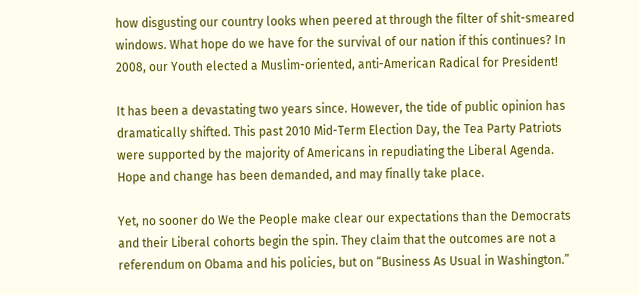how disgusting our country looks when peered at through the filter of shit-smeared windows. What hope do we have for the survival of our nation if this continues? In 2008, our Youth elected a Muslim-oriented, anti-American Radical for President!

It has been a devastating two years since. However, the tide of public opinion has dramatically shifted. This past 2010 Mid-Term Election Day, the Tea Party Patriots were supported by the majority of Americans in repudiating the Liberal Agenda. Hope and change has been demanded, and may finally take place.

Yet, no sooner do We the People make clear our expectations than the Democrats and their Liberal cohorts begin the spin. They claim that the outcomes are not a referendum on Obama and his policies, but on “Business As Usual in Washington.”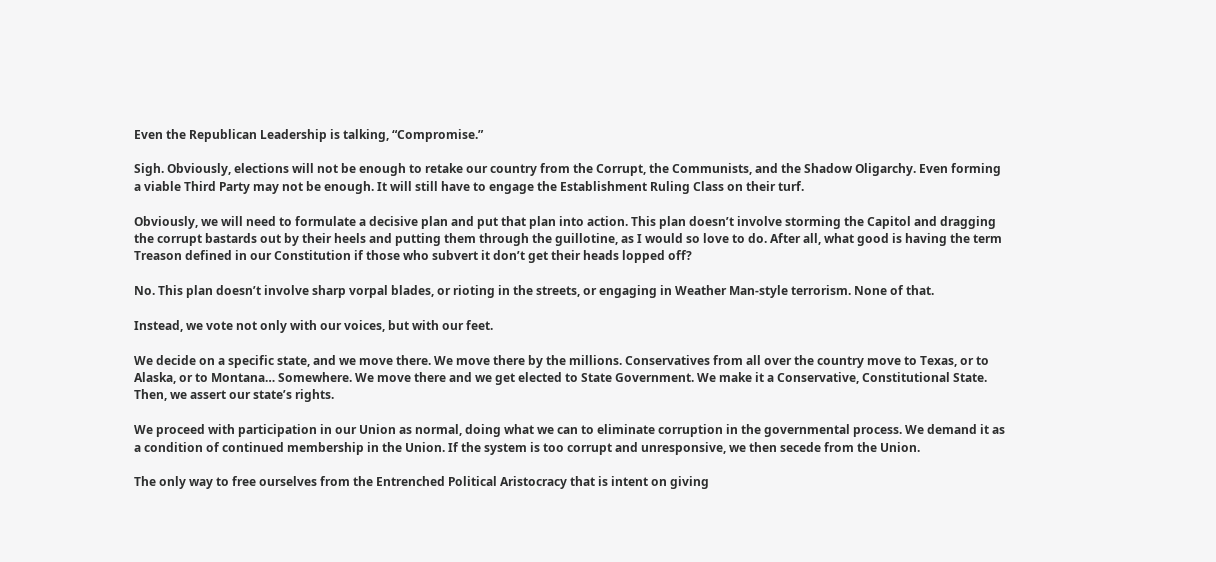Even the Republican Leadership is talking, “Compromise.”

Sigh. Obviously, elections will not be enough to retake our country from the Corrupt, the Communists, and the Shadow Oligarchy. Even forming a viable Third Party may not be enough. It will still have to engage the Establishment Ruling Class on their turf.

Obviously, we will need to formulate a decisive plan and put that plan into action. This plan doesn’t involve storming the Capitol and dragging the corrupt bastards out by their heels and putting them through the guillotine, as I would so love to do. After all, what good is having the term Treason defined in our Constitution if those who subvert it don’t get their heads lopped off?

No. This plan doesn’t involve sharp vorpal blades, or rioting in the streets, or engaging in Weather Man-style terrorism. None of that.

Instead, we vote not only with our voices, but with our feet.

We decide on a specific state, and we move there. We move there by the millions. Conservatives from all over the country move to Texas, or to Alaska, or to Montana… Somewhere. We move there and we get elected to State Government. We make it a Conservative, Constitutional State. Then, we assert our state’s rights.

We proceed with participation in our Union as normal, doing what we can to eliminate corruption in the governmental process. We demand it as a condition of continued membership in the Union. If the system is too corrupt and unresponsive, we then secede from the Union.

The only way to free ourselves from the Entrenched Political Aristocracy that is intent on giving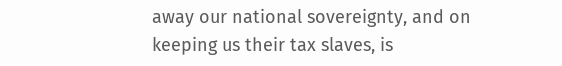away our national sovereignty, and on keeping us their tax slaves, is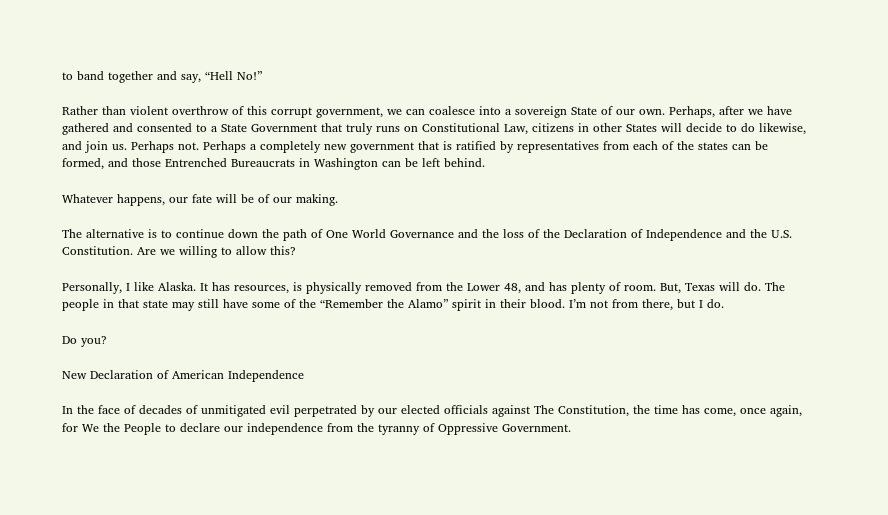to band together and say, “Hell No!”

Rather than violent overthrow of this corrupt government, we can coalesce into a sovereign State of our own. Perhaps, after we have gathered and consented to a State Government that truly runs on Constitutional Law, citizens in other States will decide to do likewise, and join us. Perhaps not. Perhaps a completely new government that is ratified by representatives from each of the states can be formed, and those Entrenched Bureaucrats in Washington can be left behind.

Whatever happens, our fate will be of our making.

The alternative is to continue down the path of One World Governance and the loss of the Declaration of Independence and the U.S. Constitution. Are we willing to allow this?

Personally, I like Alaska. It has resources, is physically removed from the Lower 48, and has plenty of room. But, Texas will do. The people in that state may still have some of the “Remember the Alamo” spirit in their blood. I’m not from there, but I do.

Do you?

New Declaration of American Independence

In the face of decades of unmitigated evil perpetrated by our elected officials against The Constitution, the time has come, once again, for We the People to declare our independence from the tyranny of Oppressive Government.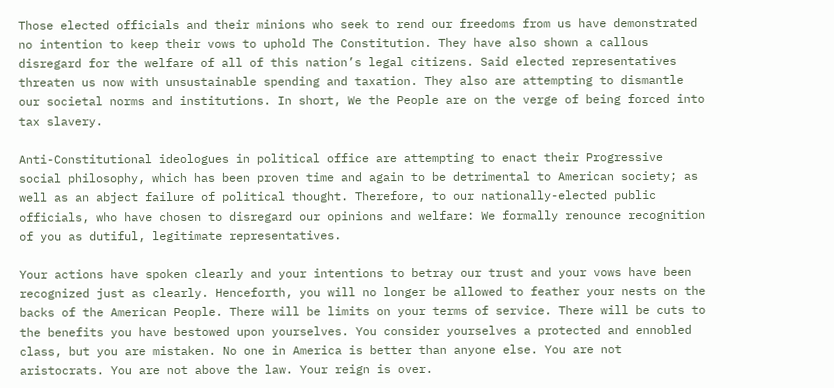Those elected officials and their minions who seek to rend our freedoms from us have demonstrated no intention to keep their vows to uphold The Constitution. They have also shown a callous disregard for the welfare of all of this nation’s legal citizens. Said elected representatives threaten us now with unsustainable spending and taxation. They also are attempting to dismantle our societal norms and institutions. In short, We the People are on the verge of being forced into tax slavery.

Anti-Constitutional ideologues in political office are attempting to enact their Progressive social philosophy, which has been proven time and again to be detrimental to American society; as well as an abject failure of political thought. Therefore, to our nationally-elected public officials, who have chosen to disregard our opinions and welfare: We formally renounce recognition of you as dutiful, legitimate representatives.

Your actions have spoken clearly and your intentions to betray our trust and your vows have been recognized just as clearly. Henceforth, you will no longer be allowed to feather your nests on the backs of the American People. There will be limits on your terms of service. There will be cuts to the benefits you have bestowed upon yourselves. You consider yourselves a protected and ennobled class, but you are mistaken. No one in America is better than anyone else. You are not aristocrats. You are not above the law. Your reign is over.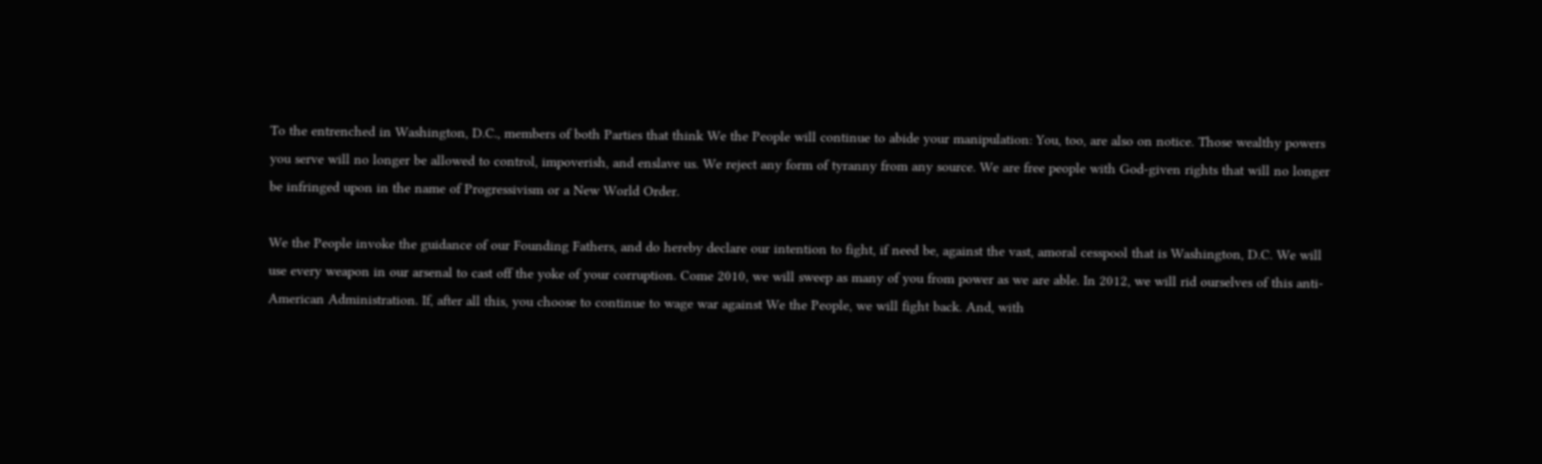To the entrenched in Washington, D.C., members of both Parties that think We the People will continue to abide your manipulation: You, too, are also on notice. Those wealthy powers you serve will no longer be allowed to control, impoverish, and enslave us. We reject any form of tyranny from any source. We are free people with God-given rights that will no longer be infringed upon in the name of Progressivism or a New World Order.

We the People invoke the guidance of our Founding Fathers, and do hereby declare our intention to fight, if need be, against the vast, amoral cesspool that is Washington, D.C. We will use every weapon in our arsenal to cast off the yoke of your corruption. Come 2010, we will sweep as many of you from power as we are able. In 2012, we will rid ourselves of this anti-American Administration. If, after all this, you choose to continue to wage war against We the People, we will fight back. And, with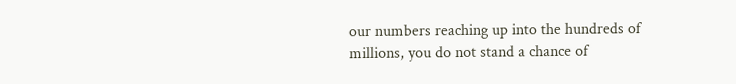our numbers reaching up into the hundreds of millions, you do not stand a chance of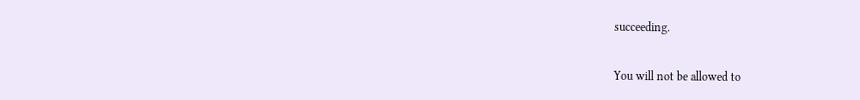succeeding.

You will not be allowed to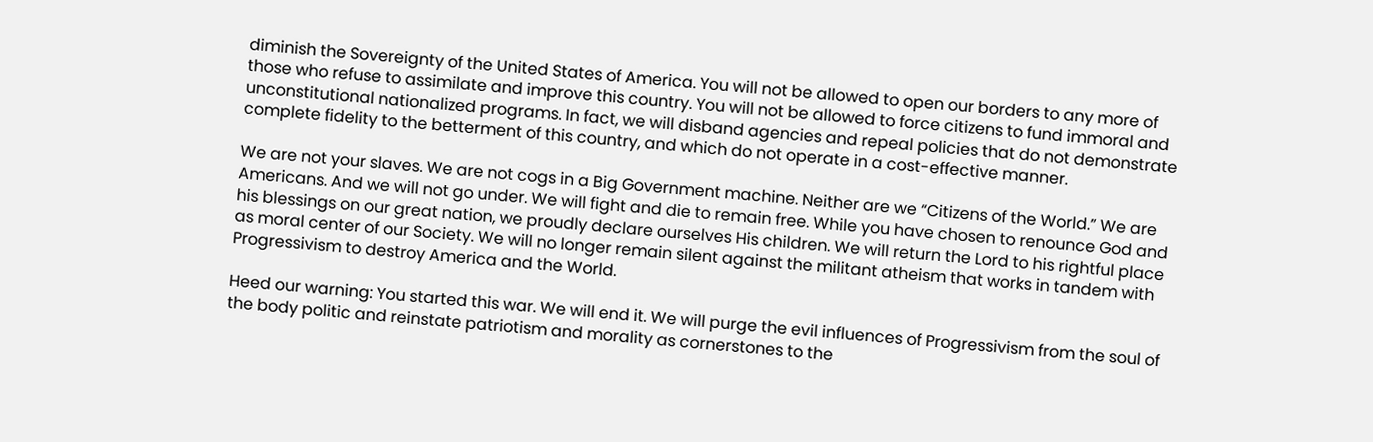diminish the Sovereignty of the United States of America. You will not be allowed to open our borders to any more of those who refuse to assimilate and improve this country. You will not be allowed to force citizens to fund immoral and unconstitutional nationalized programs. In fact, we will disband agencies and repeal policies that do not demonstrate complete fidelity to the betterment of this country, and which do not operate in a cost-effective manner.

We are not your slaves. We are not cogs in a Big Government machine. Neither are we “Citizens of the World.” We are Americans. And we will not go under. We will fight and die to remain free. While you have chosen to renounce God and his blessings on our great nation, we proudly declare ourselves His children. We will return the Lord to his rightful place as moral center of our Society. We will no longer remain silent against the militant atheism that works in tandem with Progressivism to destroy America and the World.

Heed our warning: You started this war. We will end it. We will purge the evil influences of Progressivism from the soul of the body politic and reinstate patriotism and morality as cornerstones to the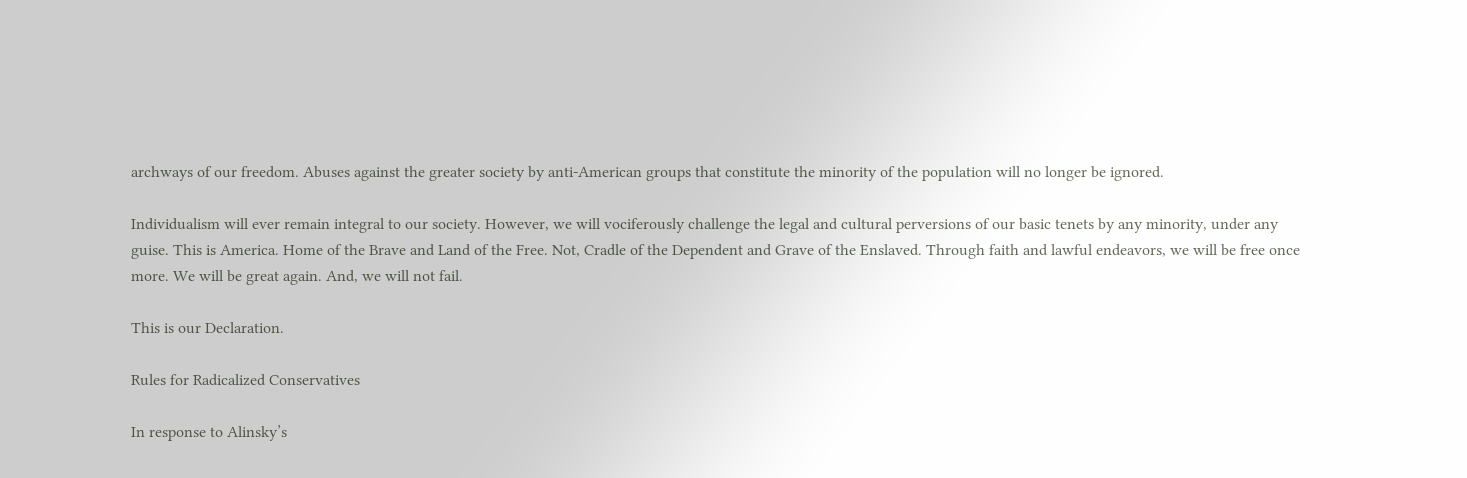archways of our freedom. Abuses against the greater society by anti-American groups that constitute the minority of the population will no longer be ignored.

Individualism will ever remain integral to our society. However, we will vociferously challenge the legal and cultural perversions of our basic tenets by any minority, under any guise. This is America. Home of the Brave and Land of the Free. Not, Cradle of the Dependent and Grave of the Enslaved. Through faith and lawful endeavors, we will be free once more. We will be great again. And, we will not fail.

This is our Declaration.

Rules for Radicalized Conservatives

In response to Alinsky’s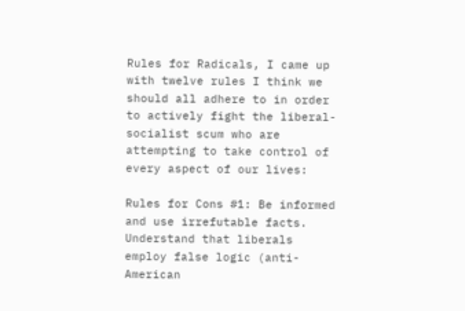Rules for Radicals, I came up with twelve rules I think we should all adhere to in order to actively fight the liberal-socialist scum who are attempting to take control of every aspect of our lives:

Rules for Cons #1: Be informed and use irrefutable facts. Understand that liberals employ false logic (anti-American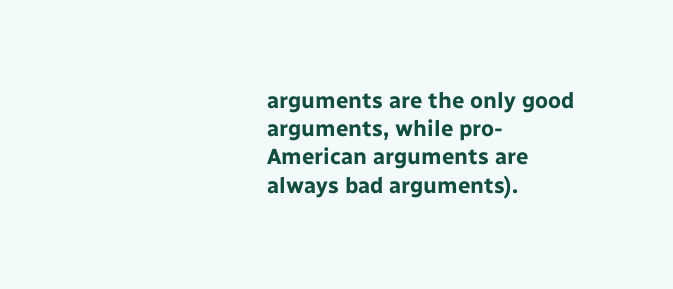arguments are the only good arguments, while pro-American arguments are always bad arguments).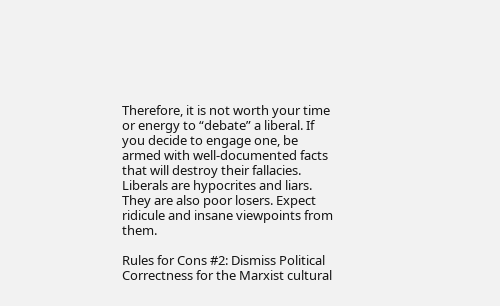Therefore, it is not worth your time or energy to “debate” a liberal. If you decide to engage one, be armed with well-documented facts that will destroy their fallacies. Liberals are hypocrites and liars. They are also poor losers. Expect ridicule and insane viewpoints from them.

Rules for Cons #2: Dismiss Political Correctness for the Marxist cultural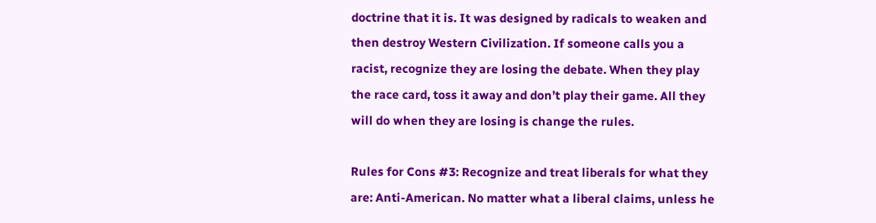doctrine that it is. It was designed by radicals to weaken and then destroy Western Civilization. If someone calls you a racist, recognize they are losing the debate. When they play the race card, toss it away and don’t play their game. All they will do when they are losing is change the rules.

Rules for Cons #3: Recognize and treat liberals for what they are: Anti-American. No matter what a liberal claims, unless he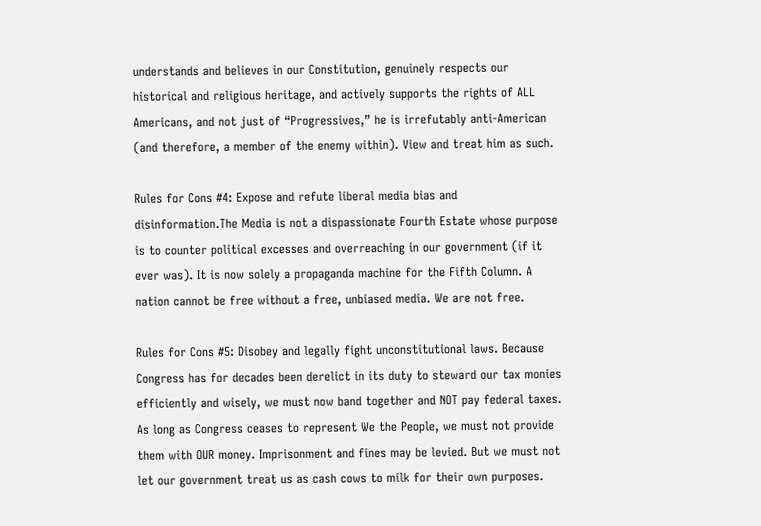understands and believes in our Constitution, genuinely respects our historical and religious heritage, and actively supports the rights of ALL Americans, and not just of “Progressives,” he is irrefutably anti-American (and therefore, a member of the enemy within). View and treat him as such.

Rules for Cons #4: Expose and refute liberal media bias and disinformation.The Media is not a dispassionate Fourth Estate whose purpose is to counter political excesses and overreaching in our government (if it ever was). It is now solely a propaganda machine for the Fifth Column. A nation cannot be free without a free, unbiased media. We are not free.

Rules for Cons #5: Disobey and legally fight unconstitutional laws. Because Congress has for decades been derelict in its duty to steward our tax monies efficiently and wisely, we must now band together and NOT pay federal taxes. As long as Congress ceases to represent We the People, we must not provide them with OUR money. Imprisonment and fines may be levied. But we must not let our government treat us as cash cows to milk for their own purposes.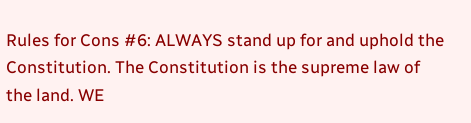Rules for Cons #6: ALWAYS stand up for and uphold the Constitution. The Constitution is the supreme law of the land. WE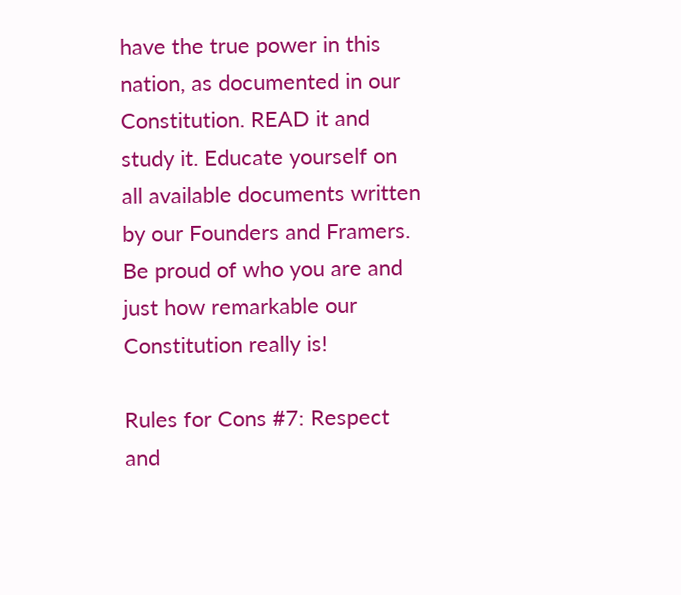have the true power in this nation, as documented in our Constitution. READ it and study it. Educate yourself on all available documents written by our Founders and Framers. Be proud of who you are and just how remarkable our Constitution really is!

Rules for Cons #7: Respect and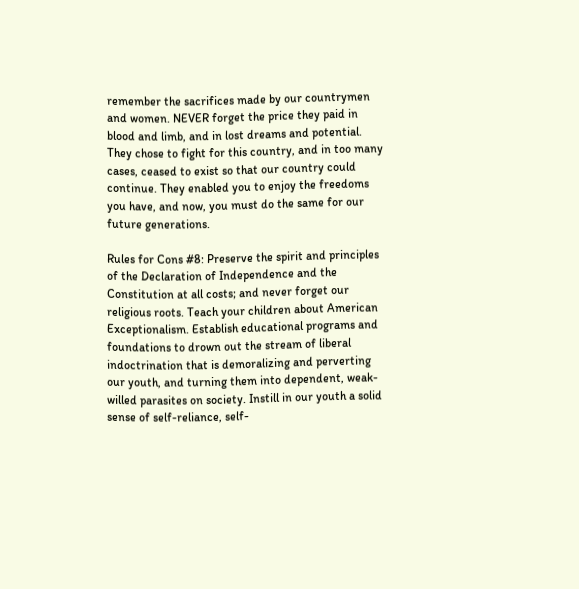remember the sacrifices made by our countrymen and women. NEVER forget the price they paid in blood and limb, and in lost dreams and potential. They chose to fight for this country, and in too many cases, ceased to exist so that our country could continue. They enabled you to enjoy the freedoms you have, and now, you must do the same for our future generations.

Rules for Cons #8: Preserve the spirit and principles of the Declaration of Independence and the Constitution at all costs; and never forget our religious roots. Teach your children about American Exceptionalism. Establish educational programs and foundations to drown out the stream of liberal indoctrination that is demoralizing and perverting our youth, and turning them into dependent, weak-willed parasites on society. Instill in our youth a solid sense of self-reliance, self-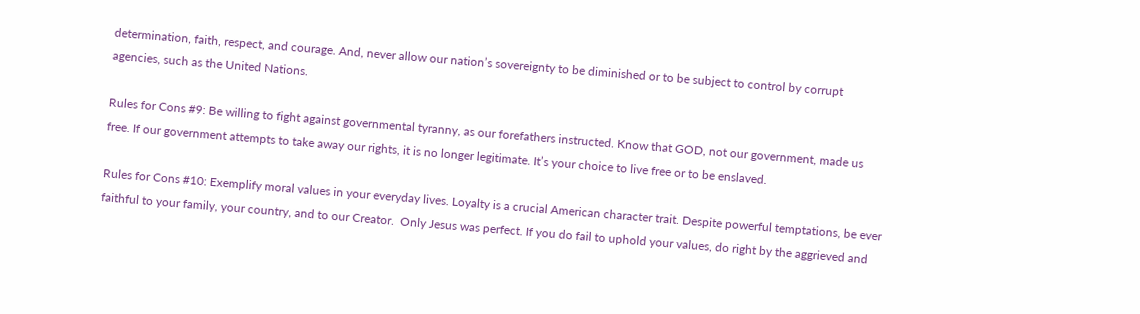determination, faith, respect, and courage. And, never allow our nation’s sovereignty to be diminished or to be subject to control by corrupt agencies, such as the United Nations.

Rules for Cons #9: Be willing to fight against governmental tyranny, as our forefathers instructed. Know that GOD, not our government, made us free. If our government attempts to take away our rights, it is no longer legitimate. It’s your choice to live free or to be enslaved.

Rules for Cons #10: Exemplify moral values in your everyday lives. Loyalty is a crucial American character trait. Despite powerful temptations, be ever faithful to your family, your country, and to our Creator.  Only Jesus was perfect. If you do fail to uphold your values, do right by the aggrieved and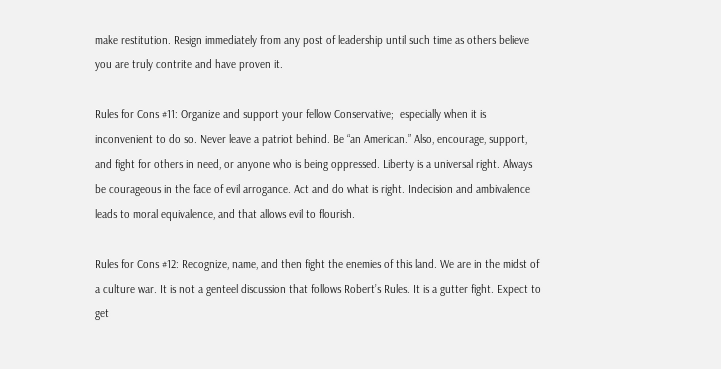make restitution. Resign immediately from any post of leadership until such time as others believe you are truly contrite and have proven it.

Rules for Cons #11: Organize and support your fellow Conservative;  especially when it is inconvenient to do so. Never leave a patriot behind. Be “an American.” Also, encourage, support, and fight for others in need, or anyone who is being oppressed. Liberty is a universal right. Always be courageous in the face of evil arrogance. Act and do what is right. Indecision and ambivalence leads to moral equivalence, and that allows evil to flourish.

Rules for Cons #12: Recognize, name, and then fight the enemies of this land. We are in the midst of a culture war. It is not a genteel discussion that follows Robert’s Rules. It is a gutter fight. Expect to get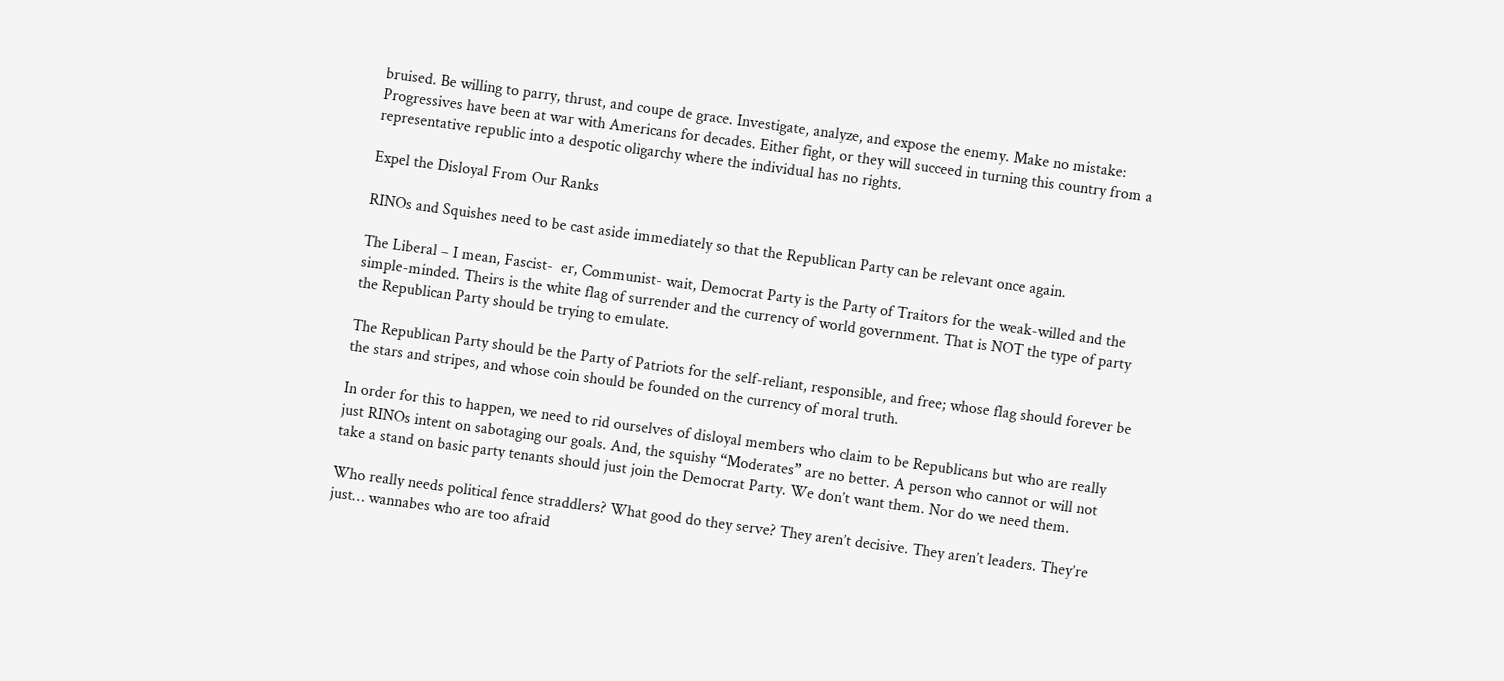bruised. Be willing to parry, thrust, and coupe de grace. Investigate, analyze, and expose the enemy. Make no mistake: Progressives have been at war with Americans for decades. Either fight, or they will succeed in turning this country from a representative republic into a despotic oligarchy where the individual has no rights.

Expel the Disloyal From Our Ranks

RINOs and Squishes need to be cast aside immediately so that the Republican Party can be relevant once again.

The Liberal – I mean, Fascist-  er, Communist- wait, Democrat Party is the Party of Traitors for the weak-willed and the simple-minded. Theirs is the white flag of surrender and the currency of world government. That is NOT the type of party the Republican Party should be trying to emulate.

The Republican Party should be the Party of Patriots for the self-reliant, responsible, and free; whose flag should forever be the stars and stripes, and whose coin should be founded on the currency of moral truth.

In order for this to happen, we need to rid ourselves of disloyal members who claim to be Republicans but who are really just RINOs intent on sabotaging our goals. And, the squishy “Moderates” are no better. A person who cannot or will not take a stand on basic party tenants should just join the Democrat Party. We don’t want them. Nor do we need them.

Who really needs political fence straddlers? What good do they serve? They aren’t decisive. They aren’t leaders. They’re just… wannabes who are too afraid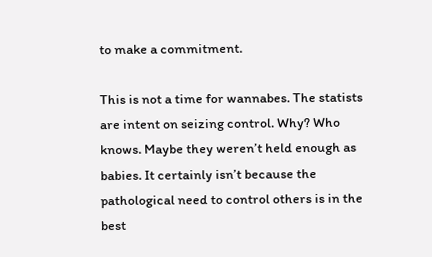to make a commitment.

This is not a time for wannabes. The statists are intent on seizing control. Why? Who knows. Maybe they weren’t held enough as babies. It certainly isn’t because the pathological need to control others is in the best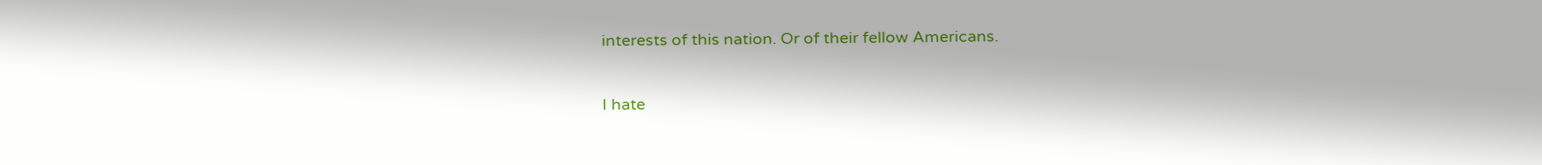interests of this nation. Or of their fellow Americans.

I hate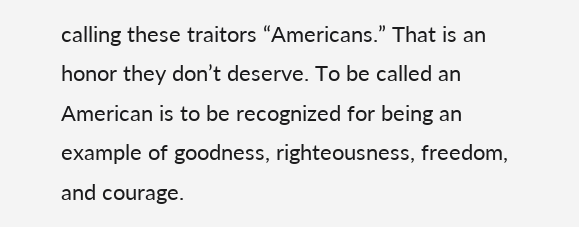calling these traitors “Americans.” That is an honor they don’t deserve. To be called an American is to be recognized for being an example of goodness, righteousness, freedom, and courage.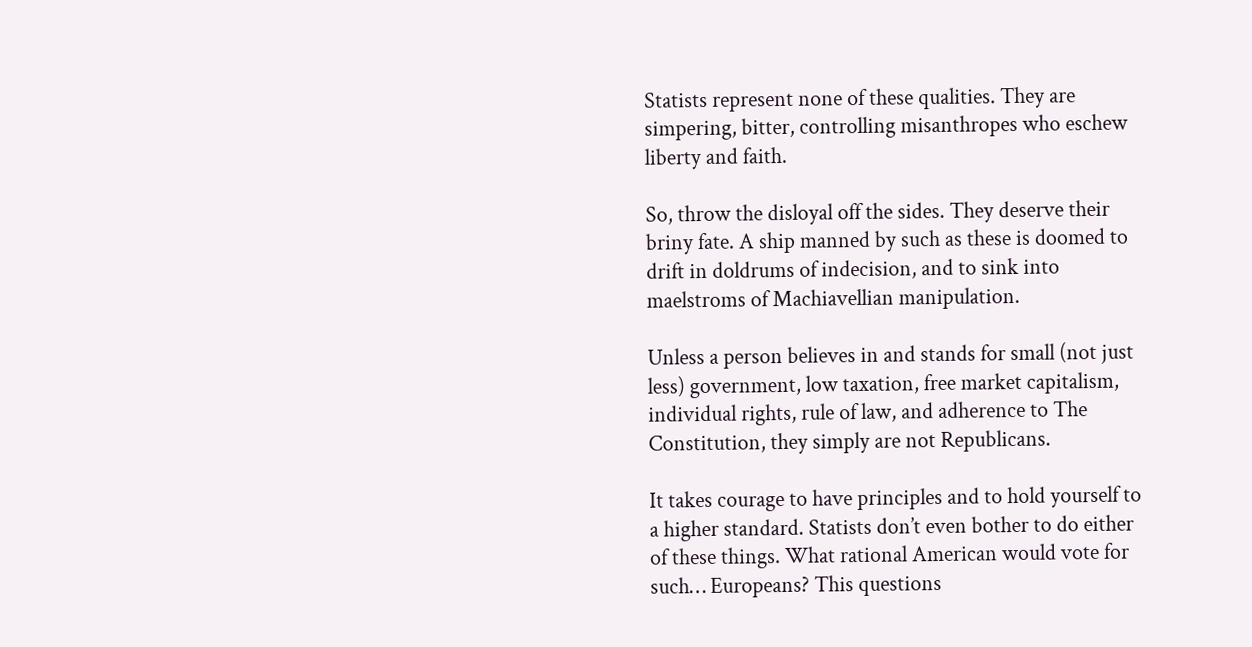Statists represent none of these qualities. They are simpering, bitter, controlling misanthropes who eschew liberty and faith.

So, throw the disloyal off the sides. They deserve their briny fate. A ship manned by such as these is doomed to drift in doldrums of indecision, and to sink into maelstroms of Machiavellian manipulation.

Unless a person believes in and stands for small (not just less) government, low taxation, free market capitalism, individual rights, rule of law, and adherence to The Constitution, they simply are not Republicans.

It takes courage to have principles and to hold yourself to a higher standard. Statists don’t even bother to do either of these things. What rational American would vote for such… Europeans? This questions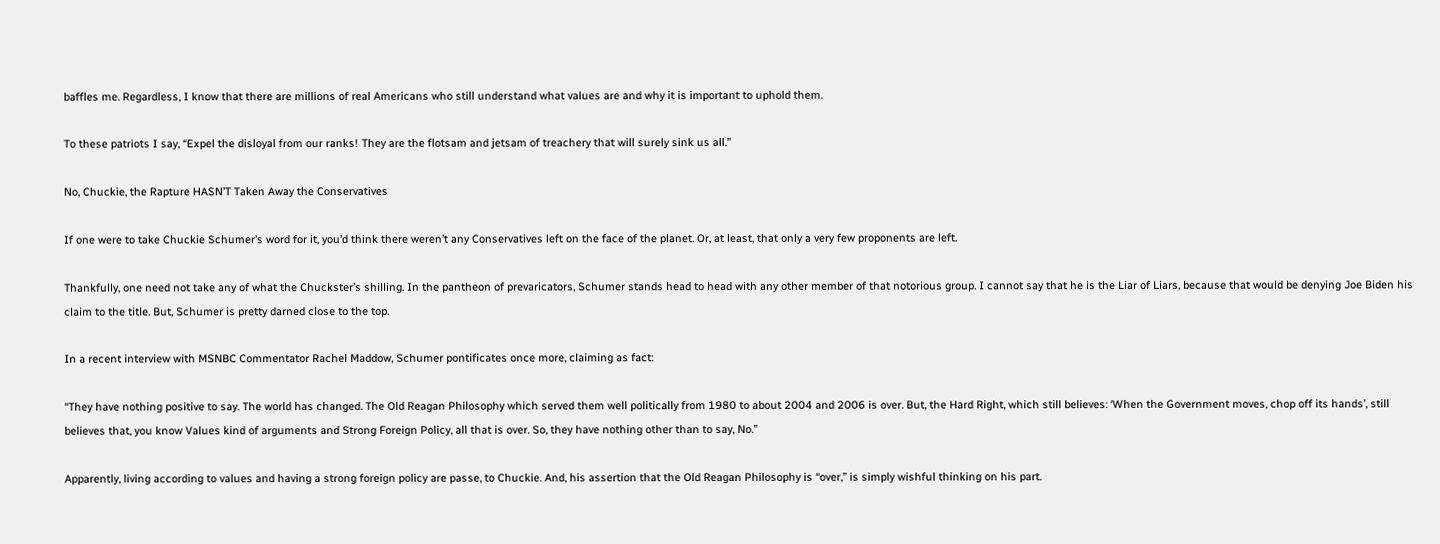baffles me. Regardless, I know that there are millions of real Americans who still understand what values are and why it is important to uphold them.

To these patriots I say, “Expel the disloyal from our ranks! They are the flotsam and jetsam of treachery that will surely sink us all.”

No, Chuckie, the Rapture HASN’T Taken Away the Conservatives

If one were to take Chuckie Schumer’s word for it, you’d think there weren’t any Conservatives left on the face of the planet. Or, at least, that only a very few proponents are left.

Thankfully, one need not take any of what the Chuckster’s shilling. In the pantheon of prevaricators, Schumer stands head to head with any other member of that notorious group. I cannot say that he is the Liar of Liars, because that would be denying Joe Biden his claim to the title. But, Schumer is pretty darned close to the top.

In a recent interview with MSNBC Commentator Rachel Maddow, Schumer pontificates once more, claiming as fact:

“They have nothing positive to say. The world has changed. The Old Reagan Philosophy which served them well politically from 1980 to about 2004 and 2006 is over. But, the Hard Right, which still believes: ‘When the Government moves, chop off its hands’, still believes that, you know Values kind of arguments and Strong Foreign Policy, all that is over. So, they have nothing other than to say, No.”

Apparently, living according to values and having a strong foreign policy are passe, to Chuckie. And, his assertion that the Old Reagan Philosophy is “over,” is simply wishful thinking on his part.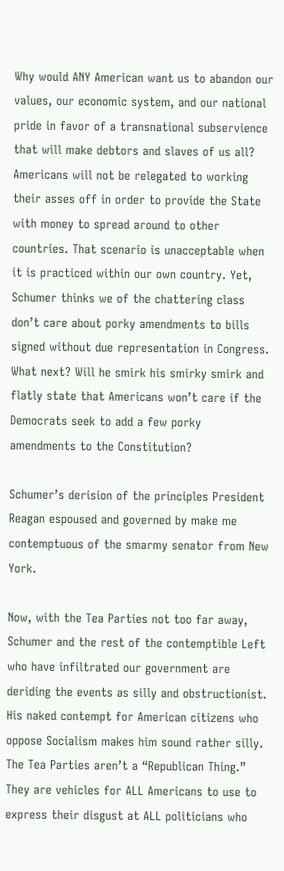Why would ANY American want us to abandon our values, our economic system, and our national pride in favor of a transnational subservience that will make debtors and slaves of us all? Americans will not be relegated to working their asses off in order to provide the State with money to spread around to other countries. That scenario is unacceptable when it is practiced within our own country. Yet, Schumer thinks we of the chattering class don’t care about porky amendments to bills signed without due representation in Congress. What next? Will he smirk his smirky smirk and flatly state that Americans won’t care if the Democrats seek to add a few porky amendments to the Constitution?

Schumer’s derision of the principles President Reagan espoused and governed by make me contemptuous of the smarmy senator from New York.

Now, with the Tea Parties not too far away, Schumer and the rest of the contemptible Left who have infiltrated our government are deriding the events as silly and obstructionist. His naked contempt for American citizens who oppose Socialism makes him sound rather silly. The Tea Parties aren’t a “Republican Thing.” They are vehicles for ALL Americans to use to express their disgust at ALL politicians who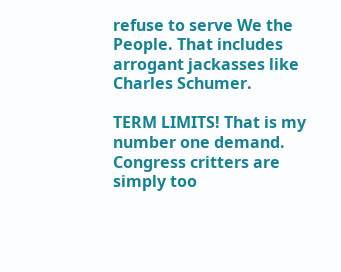refuse to serve We the People. That includes arrogant jackasses like Charles Schumer.

TERM LIMITS! That is my number one demand. Congress critters are simply too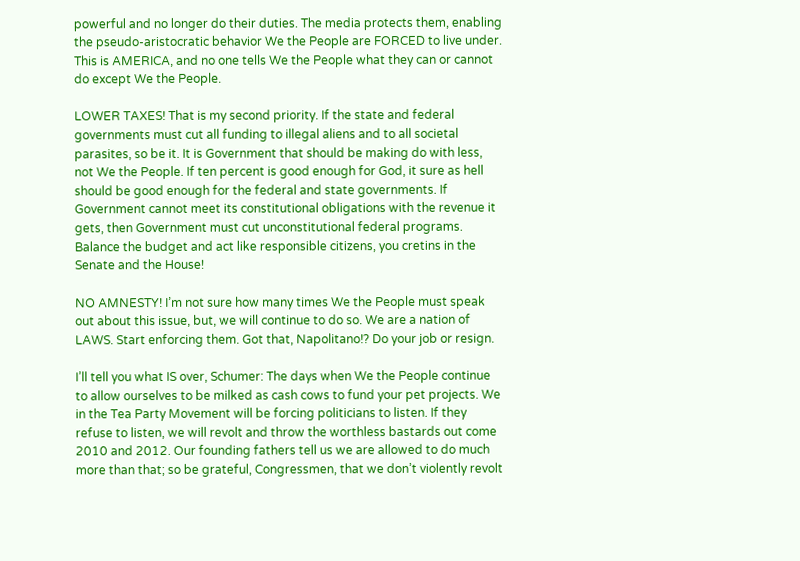powerful and no longer do their duties. The media protects them, enabling the pseudo-aristocratic behavior We the People are FORCED to live under. This is AMERICA, and no one tells We the People what they can or cannot do except We the People.

LOWER TAXES! That is my second priority. If the state and federal governments must cut all funding to illegal aliens and to all societal parasites, so be it. It is Government that should be making do with less, not We the People. If ten percent is good enough for God, it sure as hell should be good enough for the federal and state governments. If Government cannot meet its constitutional obligations with the revenue it gets, then Government must cut unconstitutional federal programs. Balance the budget and act like responsible citizens, you cretins in the Senate and the House!

NO AMNESTY! I’m not sure how many times We the People must speak out about this issue, but, we will continue to do so. We are a nation of LAWS. Start enforcing them. Got that, Napolitano!? Do your job or resign.

I’ll tell you what IS over, Schumer: The days when We the People continue to allow ourselves to be milked as cash cows to fund your pet projects. We in the Tea Party Movement will be forcing politicians to listen. If they refuse to listen, we will revolt and throw the worthless bastards out come 2010 and 2012. Our founding fathers tell us we are allowed to do much more than that; so be grateful, Congressmen, that we don’t violently revolt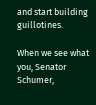and start building guillotines.

When we see what you, Senator Schumer,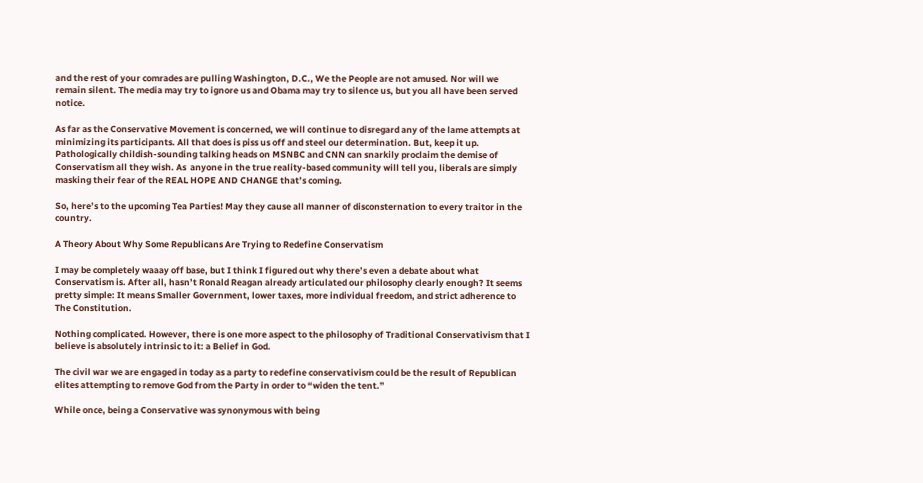and the rest of your comrades are pulling Washington, D.C., We the People are not amused. Nor will we remain silent. The media may try to ignore us and Obama may try to silence us, but you all have been served notice.

As far as the Conservative Movement is concerned, we will continue to disregard any of the lame attempts at minimizing its participants. All that does is piss us off and steel our determination. But, keep it up. Pathologically childish-sounding talking heads on MSNBC and CNN can snarkily proclaim the demise of Conservatism all they wish. As  anyone in the true reality-based community will tell you, liberals are simply masking their fear of the REAL HOPE AND CHANGE that’s coming.

So, here’s to the upcoming Tea Parties! May they cause all manner of disconsternation to every traitor in the country.

A Theory About Why Some Republicans Are Trying to Redefine Conservatism

I may be completely waaay off base, but I think I figured out why there’s even a debate about what Conservatism is. After all, hasn’t Ronald Reagan already articulated our philosophy clearly enough? It seems pretty simple: It means Smaller Government, lower taxes, more individual freedom, and strict adherence to The Constitution.

Nothing complicated. However, there is one more aspect to the philosophy of Traditional Conservativism that I believe is absolutely intrinsic to it: a Belief in God.

The civil war we are engaged in today as a party to redefine conservativism could be the result of Republican elites attempting to remove God from the Party in order to “widen the tent.”

While once, being a Conservative was synonymous with being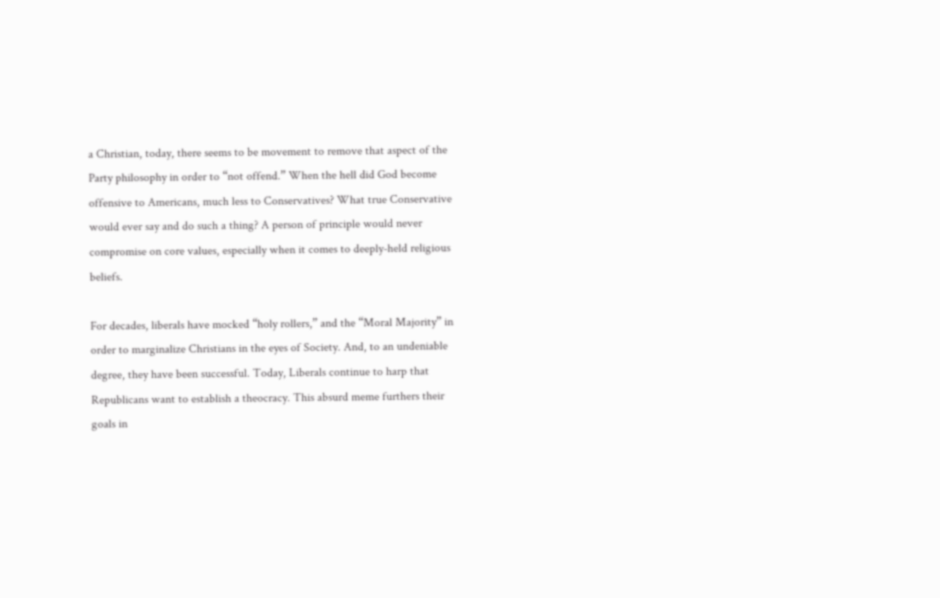a Christian, today, there seems to be movement to remove that aspect of the Party philosophy in order to “not offend.” When the hell did God become offensive to Americans, much less to Conservatives? What true Conservative would ever say and do such a thing? A person of principle would never compromise on core values, especially when it comes to deeply-held religious beliefs.

For decades, liberals have mocked “holy rollers,” and the “Moral Majority” in order to marginalize Christians in the eyes of Society. And, to an undeniable degree, they have been successful. Today, Liberals continue to harp that Republicans want to establish a theocracy. This absurd meme furthers their goals in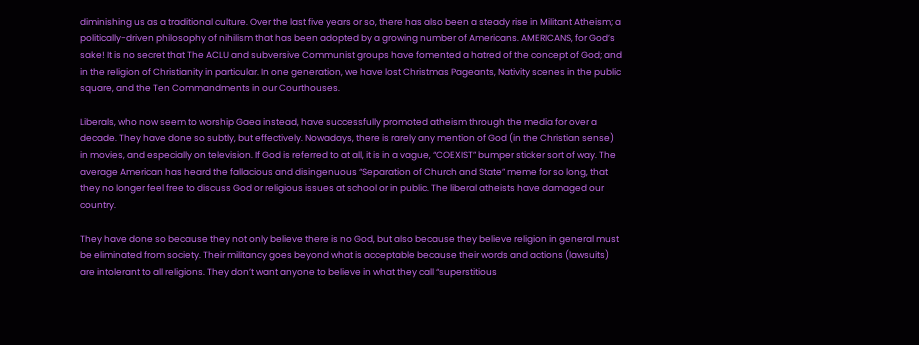diminishing us as a traditional culture. Over the last five years or so, there has also been a steady rise in Militant Atheism; a politically-driven philosophy of nihilism that has been adopted by a growing number of Americans. AMERICANS, for God’s sake! It is no secret that The ACLU and subversive Communist groups have fomented a hatred of the concept of God; and in the religion of Christianity in particular. In one generation, we have lost Christmas Pageants, Nativity scenes in the public square, and the Ten Commandments in our Courthouses.

Liberals, who now seem to worship Gaea instead, have successfully promoted atheism through the media for over a decade. They have done so subtly, but effectively. Nowadays, there is rarely any mention of God (in the Christian sense) in movies, and especially on television. If God is referred to at all, it is in a vague, “COEXIST” bumper sticker sort of way. The average American has heard the fallacious and disingenuous “Separation of Church and State” meme for so long, that they no longer feel free to discuss God or religious issues at school or in public. The liberal atheists have damaged our country.

They have done so because they not only believe there is no God, but also because they believe religion in general must be eliminated from society. Their militancy goes beyond what is acceptable because their words and actions (lawsuits) are intolerant to all religions. They don’t want anyone to believe in what they call “superstitious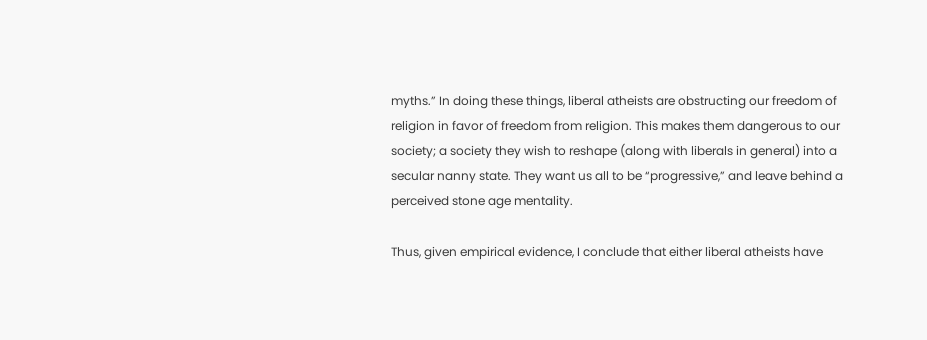myths.” In doing these things, liberal atheists are obstructing our freedom of religion in favor of freedom from religion. This makes them dangerous to our society; a society they wish to reshape (along with liberals in general) into a secular nanny state. They want us all to be “progressive,” and leave behind a perceived stone age mentality.

Thus, given empirical evidence, I conclude that either liberal atheists have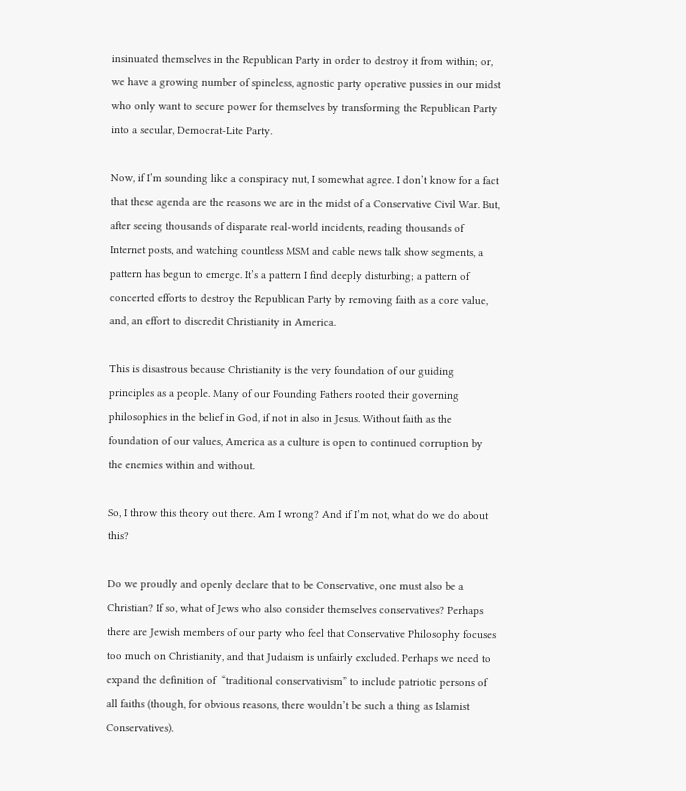insinuated themselves in the Republican Party in order to destroy it from within; or, we have a growing number of spineless, agnostic party operative pussies in our midst who only want to secure power for themselves by transforming the Republican Party into a secular, Democrat-Lite Party.

Now, if I’m sounding like a conspiracy nut, I somewhat agree. I don’t know for a fact that these agenda are the reasons we are in the midst of a Conservative Civil War. But, after seeing thousands of disparate real-world incidents, reading thousands of Internet posts, and watching countless MSM and cable news talk show segments, a pattern has begun to emerge. It’s a pattern I find deeply disturbing; a pattern of concerted efforts to destroy the Republican Party by removing faith as a core value, and, an effort to discredit Christianity in America.

This is disastrous because Christianity is the very foundation of our guiding principles as a people. Many of our Founding Fathers rooted their governing philosophies in the belief in God, if not in also in Jesus. Without faith as the foundation of our values, America as a culture is open to continued corruption by the enemies within and without.

So, I throw this theory out there. Am I wrong? And if I’m not, what do we do about this?

Do we proudly and openly declare that to be Conservative, one must also be a Christian? If so, what of Jews who also consider themselves conservatives? Perhaps there are Jewish members of our party who feel that Conservative Philosophy focuses too much on Christianity, and that Judaism is unfairly excluded. Perhaps we need to expand the definition of  “traditional conservativism” to include patriotic persons of all faiths (though, for obvious reasons, there wouldn’t be such a thing as Islamist Conservatives).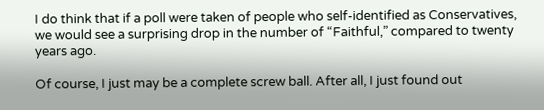I do think that if a poll were taken of people who self-identified as Conservatives, we would see a surprising drop in the number of “Faithful,” compared to twenty years ago.

Of course, I just may be a complete screw ball. After all, I just found out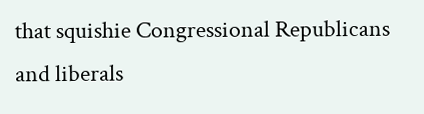that squishie Congressional Republicans and liberals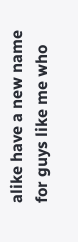alike have a new name for guys like me who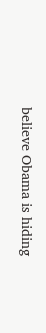believe Obama is hiding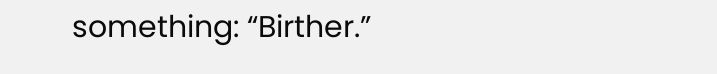something: “Birther.”